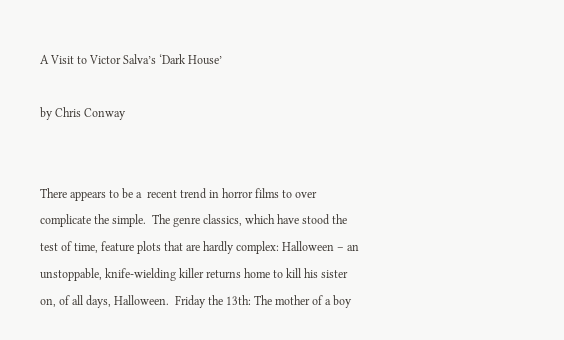A Visit to Victor Salva’s ‘Dark House’

by Chris Conway


There appears to be a  recent trend in horror films to over complicate the simple.  The genre classics, which have stood the test of time, feature plots that are hardly complex: Halloween – an unstoppable, knife-wielding killer returns home to kill his sister on, of all days, Halloween.  Friday the 13th: The mother of a boy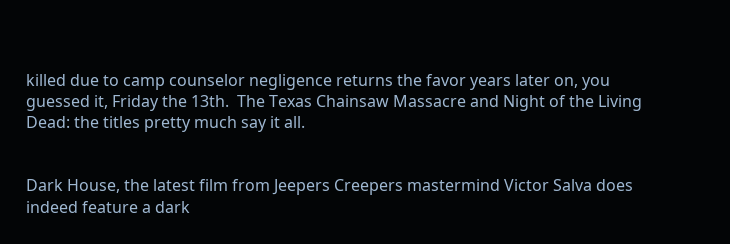killed due to camp counselor negligence returns the favor years later on, you guessed it, Friday the 13th.  The Texas Chainsaw Massacre and Night of the Living Dead: the titles pretty much say it all.


Dark House, the latest film from Jeepers Creepers mastermind Victor Salva does indeed feature a dark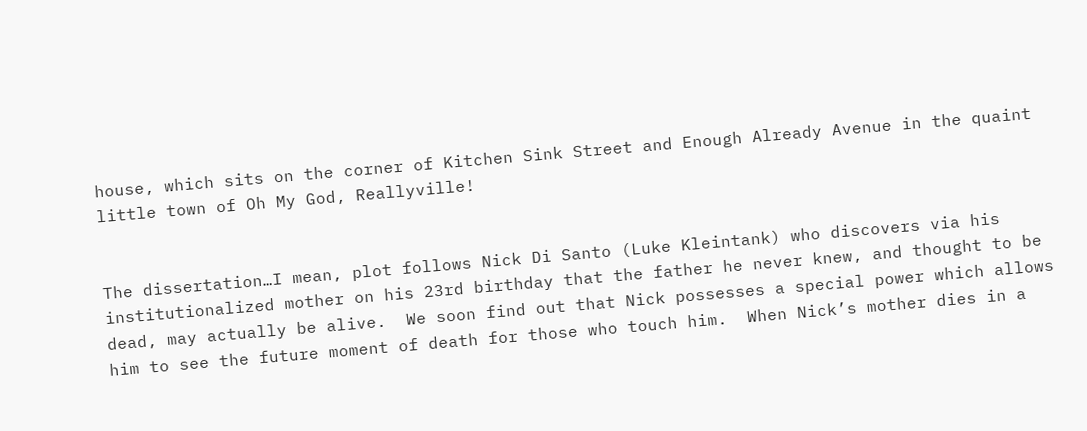house, which sits on the corner of Kitchen Sink Street and Enough Already Avenue in the quaint little town of Oh My God, Reallyville!


The dissertation…I mean, plot follows Nick Di Santo (Luke Kleintank) who discovers via his institutionalized mother on his 23rd birthday that the father he never knew, and thought to be dead, may actually be alive.  We soon find out that Nick possesses a special power which allows him to see the future moment of death for those who touch him.  When Nick’s mother dies in a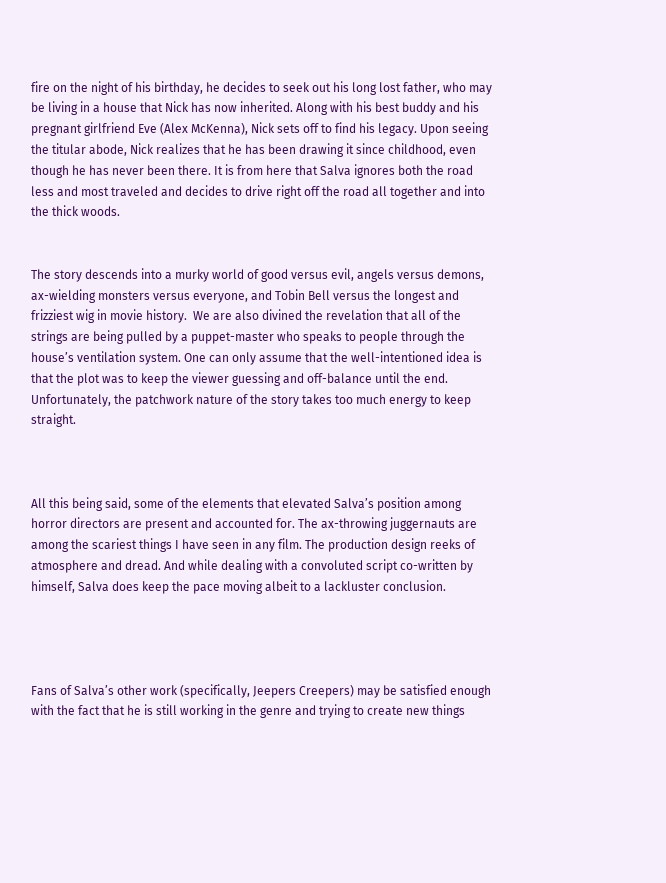fire on the night of his birthday, he decides to seek out his long lost father, who may be living in a house that Nick has now inherited. Along with his best buddy and his pregnant girlfriend Eve (Alex McKenna), Nick sets off to find his legacy. Upon seeing the titular abode, Nick realizes that he has been drawing it since childhood, even though he has never been there. It is from here that Salva ignores both the road less and most traveled and decides to drive right off the road all together and into the thick woods.


The story descends into a murky world of good versus evil, angels versus demons, ax-wielding monsters versus everyone, and Tobin Bell versus the longest and frizziest wig in movie history.  We are also divined the revelation that all of the strings are being pulled by a puppet-master who speaks to people through the house’s ventilation system. One can only assume that the well-intentioned idea is that the plot was to keep the viewer guessing and off-balance until the end. Unfortunately, the patchwork nature of the story takes too much energy to keep straight.



All this being said, some of the elements that elevated Salva’s position among horror directors are present and accounted for. The ax-throwing juggernauts are among the scariest things I have seen in any film. The production design reeks of atmosphere and dread. And while dealing with a convoluted script co-written by himself, Salva does keep the pace moving albeit to a lackluster conclusion.




Fans of Salva’s other work (specifically, Jeepers Creepers) may be satisfied enough with the fact that he is still working in the genre and trying to create new things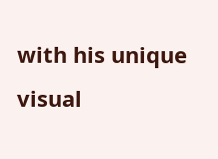with his unique visual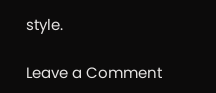style.

Leave a Comment